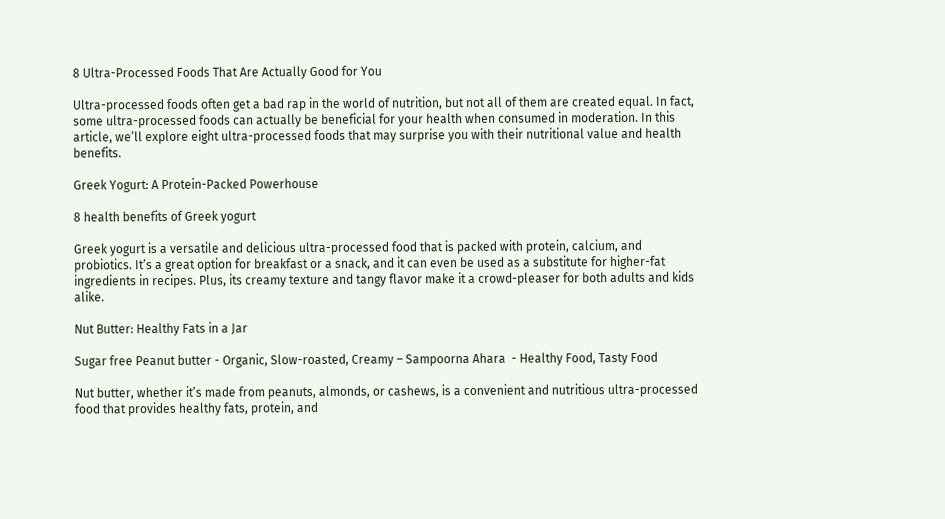8 Ultra-Processed Foods That Are Actually Good for You

Ultra-processed foods often get a bad rap in the world of nutrition, but not all of them are created equal. In fact, some ultra-processed foods can actually be beneficial for your health when consumed in moderation. In this article, we’ll explore eight ultra-processed foods that may surprise you with their nutritional value and health benefits.

Greek Yogurt: A Protein-Packed Powerhouse

8 health benefits of Greek yogurt

Greek yogurt is a versatile and delicious ultra-processed food that is packed with protein, calcium, and probiotics. It’s a great option for breakfast or a snack, and it can even be used as a substitute for higher-fat ingredients in recipes. Plus, its creamy texture and tangy flavor make it a crowd-pleaser for both adults and kids alike.

Nut Butter: Healthy Fats in a Jar

Sugar free Peanut butter - Organic, Slow-roasted, Creamy – Sampoorna Ahara  - Healthy Food, Tasty Food

Nut butter, whether it’s made from peanuts, almonds, or cashews, is a convenient and nutritious ultra-processed food that provides healthy fats, protein, and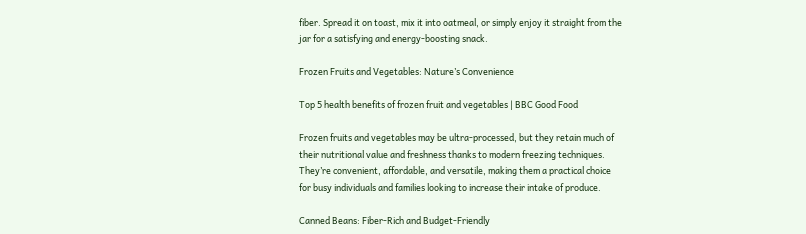fiber. Spread it on toast, mix it into oatmeal, or simply enjoy it straight from the jar for a satisfying and energy-boosting snack.

Frozen Fruits and Vegetables: Nature’s Convenience

Top 5 health benefits of frozen fruit and vegetables | BBC Good Food

Frozen fruits and vegetables may be ultra-processed, but they retain much of their nutritional value and freshness thanks to modern freezing techniques. They’re convenient, affordable, and versatile, making them a practical choice for busy individuals and families looking to increase their intake of produce.

Canned Beans: Fiber-Rich and Budget-Friendly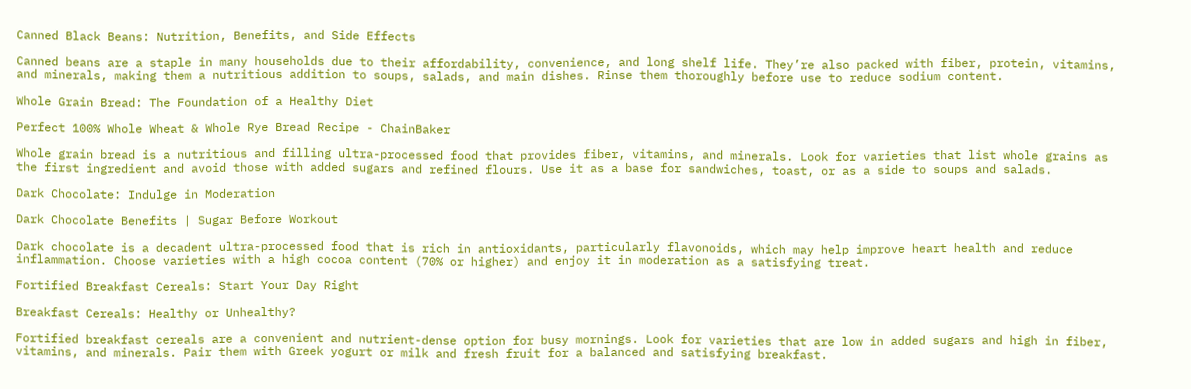Canned Black Beans: Nutrition, Benefits, and Side Effects

Canned beans are a staple in many households due to their affordability, convenience, and long shelf life. They’re also packed with fiber, protein, vitamins, and minerals, making them a nutritious addition to soups, salads, and main dishes. Rinse them thoroughly before use to reduce sodium content.

Whole Grain Bread: The Foundation of a Healthy Diet

Perfect 100% Whole Wheat & Whole Rye Bread Recipe - ChainBaker

Whole grain bread is a nutritious and filling ultra-processed food that provides fiber, vitamins, and minerals. Look for varieties that list whole grains as the first ingredient and avoid those with added sugars and refined flours. Use it as a base for sandwiches, toast, or as a side to soups and salads.

Dark Chocolate: Indulge in Moderation

Dark Chocolate Benefits | Sugar Before Workout

Dark chocolate is a decadent ultra-processed food that is rich in antioxidants, particularly flavonoids, which may help improve heart health and reduce inflammation. Choose varieties with a high cocoa content (70% or higher) and enjoy it in moderation as a satisfying treat.

Fortified Breakfast Cereals: Start Your Day Right

Breakfast Cereals: Healthy or Unhealthy?

Fortified breakfast cereals are a convenient and nutrient-dense option for busy mornings. Look for varieties that are low in added sugars and high in fiber, vitamins, and minerals. Pair them with Greek yogurt or milk and fresh fruit for a balanced and satisfying breakfast.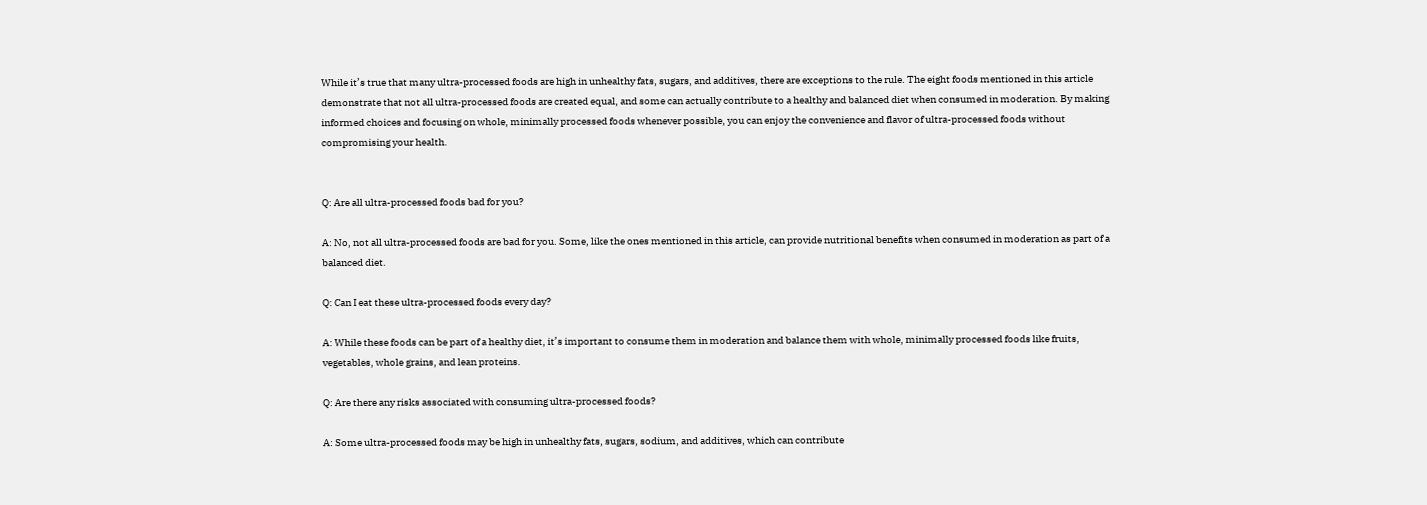While it’s true that many ultra-processed foods are high in unhealthy fats, sugars, and additives, there are exceptions to the rule. The eight foods mentioned in this article demonstrate that not all ultra-processed foods are created equal, and some can actually contribute to a healthy and balanced diet when consumed in moderation. By making informed choices and focusing on whole, minimally processed foods whenever possible, you can enjoy the convenience and flavor of ultra-processed foods without compromising your health.


Q: Are all ultra-processed foods bad for you?

A: No, not all ultra-processed foods are bad for you. Some, like the ones mentioned in this article, can provide nutritional benefits when consumed in moderation as part of a balanced diet.

Q: Can I eat these ultra-processed foods every day?

A: While these foods can be part of a healthy diet, it’s important to consume them in moderation and balance them with whole, minimally processed foods like fruits, vegetables, whole grains, and lean proteins.

Q: Are there any risks associated with consuming ultra-processed foods?

A: Some ultra-processed foods may be high in unhealthy fats, sugars, sodium, and additives, which can contribute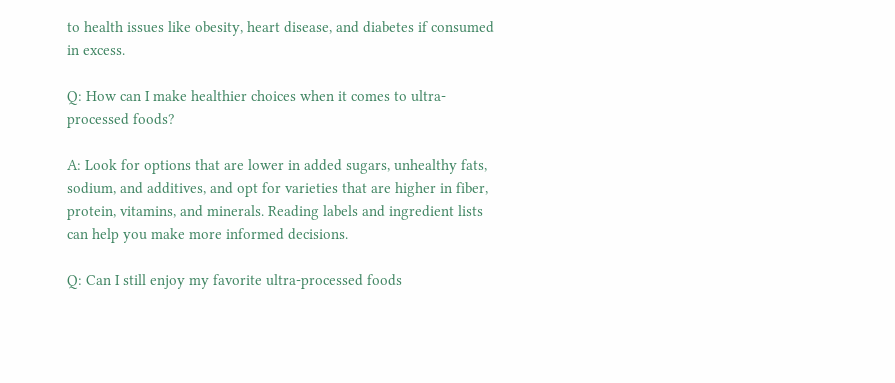to health issues like obesity, heart disease, and diabetes if consumed in excess.

Q: How can I make healthier choices when it comes to ultra-processed foods?

A: Look for options that are lower in added sugars, unhealthy fats, sodium, and additives, and opt for varieties that are higher in fiber, protein, vitamins, and minerals. Reading labels and ingredient lists can help you make more informed decisions.

Q: Can I still enjoy my favorite ultra-processed foods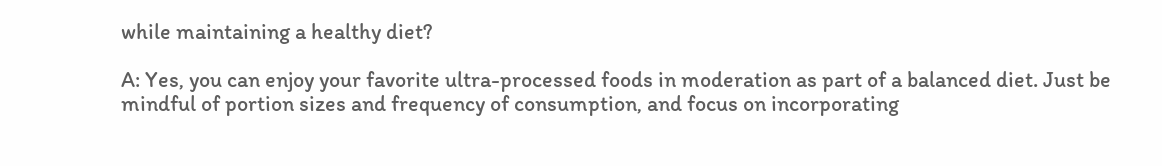while maintaining a healthy diet?

A: Yes, you can enjoy your favorite ultra-processed foods in moderation as part of a balanced diet. Just be mindful of portion sizes and frequency of consumption, and focus on incorporating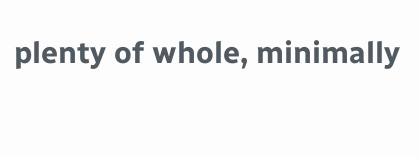plenty of whole, minimally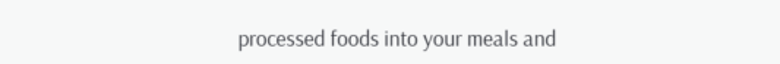processed foods into your meals and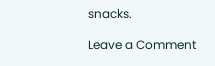snacks.

Leave a Comment